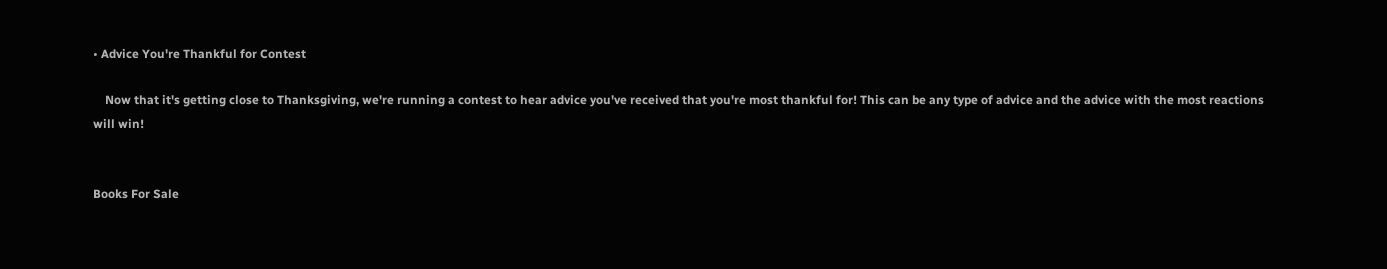• Advice You're Thankful for Contest

    Now that it's getting close to Thanksgiving, we're running a contest to hear advice you've received that you're most thankful for! This can be any type of advice and the advice with the most reactions will win!


Books For Sale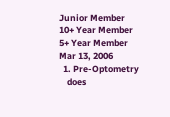Junior Member
10+ Year Member
5+ Year Member
Mar 13, 2006
  1. Pre-Optometry
    does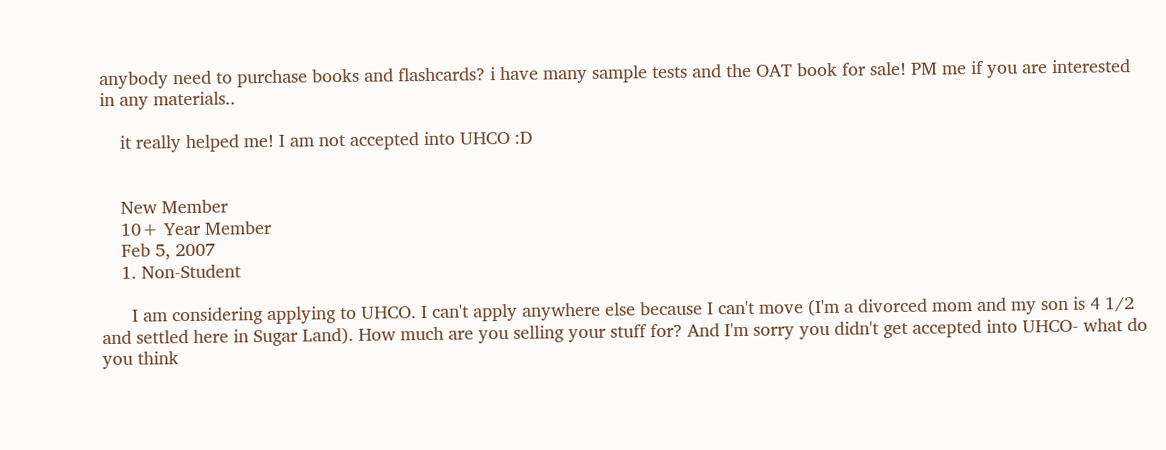anybody need to purchase books and flashcards? i have many sample tests and the OAT book for sale! PM me if you are interested in any materials..

    it really helped me! I am not accepted into UHCO :D


    New Member
    10+ Year Member
    Feb 5, 2007
    1. Non-Student

      I am considering applying to UHCO. I can't apply anywhere else because I can't move (I'm a divorced mom and my son is 4 1/2 and settled here in Sugar Land). How much are you selling your stuff for? And I'm sorry you didn't get accepted into UHCO- what do you think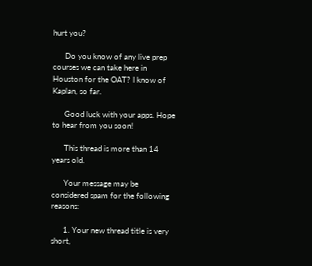hurt you?

      Do you know of any live prep courses we can take here in Houston for the OAT? I know of Kaplan, so far.

      Good luck with your apps. Hope to hear from you soon!

      This thread is more than 14 years old.

      Your message may be considered spam for the following reasons:

      1. Your new thread title is very short,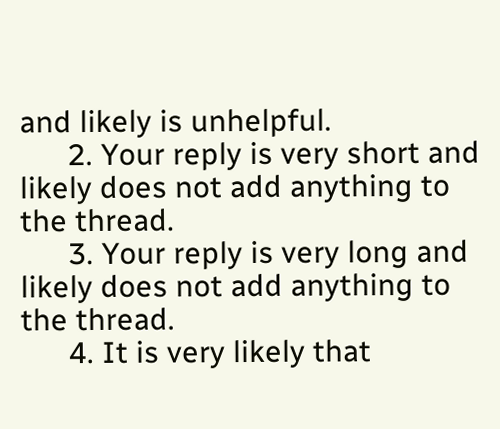and likely is unhelpful.
      2. Your reply is very short and likely does not add anything to the thread.
      3. Your reply is very long and likely does not add anything to the thread.
      4. It is very likely that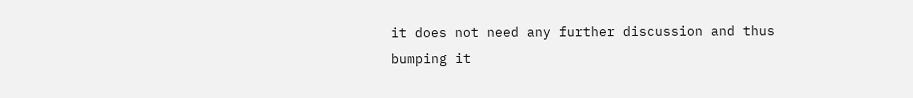it does not need any further discussion and thus bumping it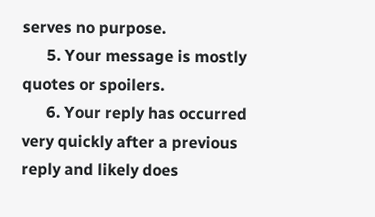serves no purpose.
      5. Your message is mostly quotes or spoilers.
      6. Your reply has occurred very quickly after a previous reply and likely does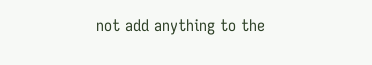not add anything to the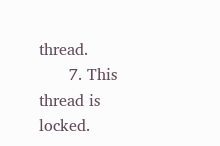thread.
      7. This thread is locked.